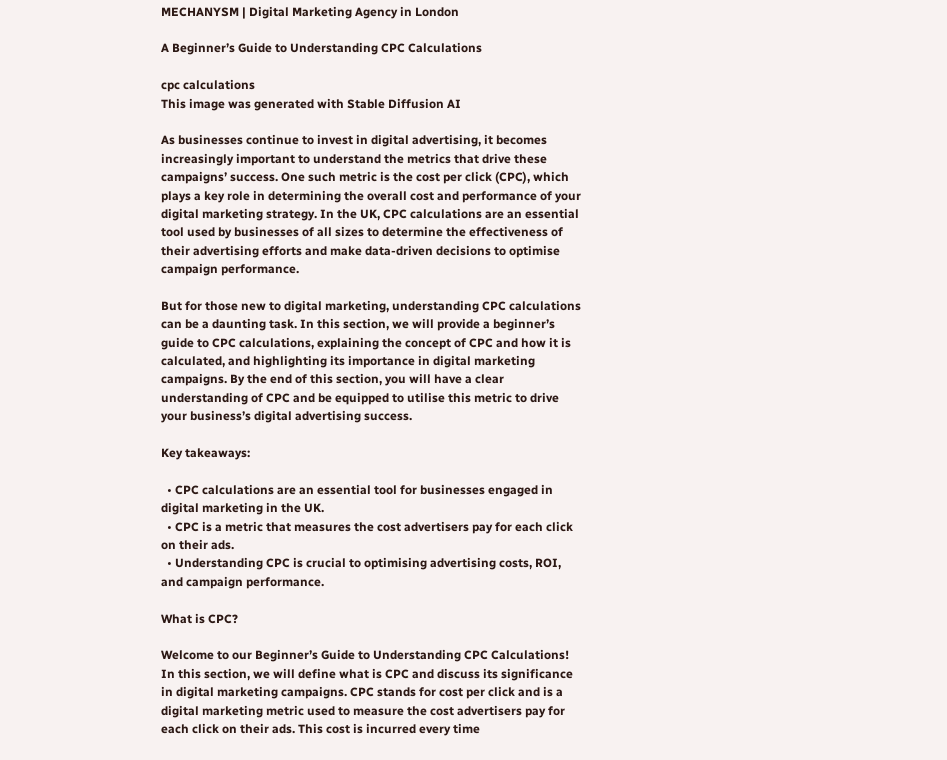MECHANYSM | Digital Marketing Agency in London

A Beginner’s Guide to Understanding CPC Calculations

cpc calculations
This image was generated with Stable Diffusion AI

As businesses continue to invest in digital advertising, it becomes increasingly important to understand the metrics that drive these campaigns’ success. One such metric is the cost per click (CPC), which plays a key role in determining the overall cost and performance of your digital marketing strategy. In the UK, CPC calculations are an essential tool used by businesses of all sizes to determine the effectiveness of their advertising efforts and make data-driven decisions to optimise campaign performance.

But for those new to digital marketing, understanding CPC calculations can be a daunting task. In this section, we will provide a beginner’s guide to CPC calculations, explaining the concept of CPC and how it is calculated, and highlighting its importance in digital marketing campaigns. By the end of this section, you will have a clear understanding of CPC and be equipped to utilise this metric to drive your business’s digital advertising success.

Key takeaways:

  • CPC calculations are an essential tool for businesses engaged in digital marketing in the UK.
  • CPC is a metric that measures the cost advertisers pay for each click on their ads.
  • Understanding CPC is crucial to optimising advertising costs, ROI, and campaign performance.

What is CPC?

Welcome to our Beginner’s Guide to Understanding CPC Calculations! In this section, we will define what is CPC and discuss its significance in digital marketing campaigns. CPC stands for cost per click and is a digital marketing metric used to measure the cost advertisers pay for each click on their ads. This cost is incurred every time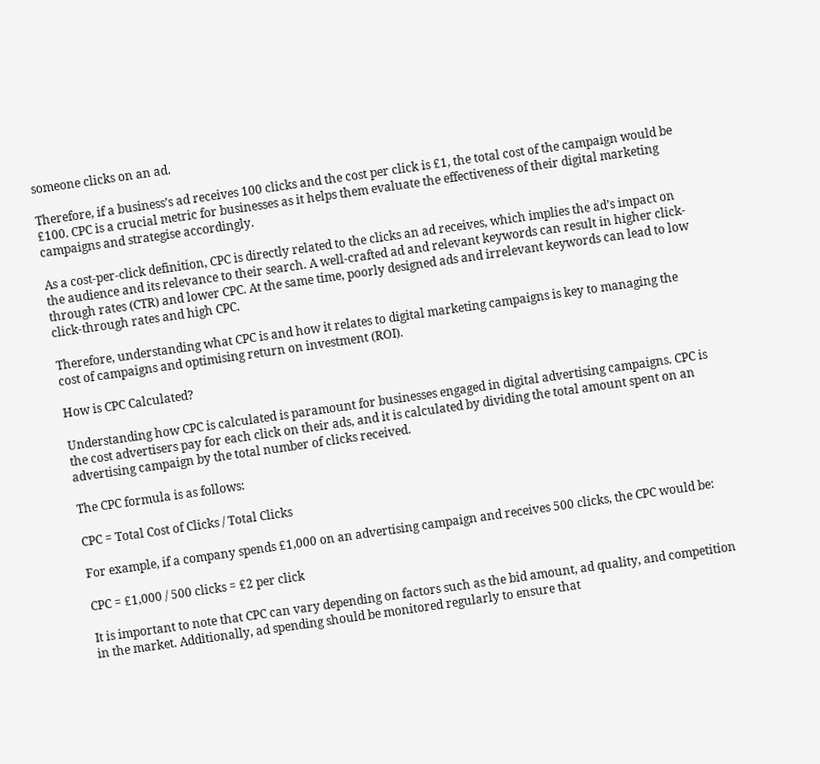someone clicks on an ad.

Therefore, if a business’s ad receives 100 clicks and the cost per click is £1, the total cost of the campaign would be £100. CPC is a crucial metric for businesses as it helps them evaluate the effectiveness of their digital marketing campaigns and strategise accordingly.

As a cost-per-click definition, CPC is directly related to the clicks an ad receives, which implies the ad’s impact on the audience and its relevance to their search. A well-crafted ad and relevant keywords can result in higher click-through rates (CTR) and lower CPC. At the same time, poorly designed ads and irrelevant keywords can lead to low click-through rates and high CPC.

Therefore, understanding what CPC is and how it relates to digital marketing campaigns is key to managing the cost of campaigns and optimising return on investment (ROI).

How is CPC Calculated?

Understanding how CPC is calculated is paramount for businesses engaged in digital advertising campaigns. CPC is the cost advertisers pay for each click on their ads, and it is calculated by dividing the total amount spent on an advertising campaign by the total number of clicks received.

The CPC formula is as follows:

CPC = Total Cost of Clicks / Total Clicks

For example, if a company spends £1,000 on an advertising campaign and receives 500 clicks, the CPC would be:

CPC = £1,000 / 500 clicks = £2 per click

It is important to note that CPC can vary depending on factors such as the bid amount, ad quality, and competition in the market. Additionally, ad spending should be monitored regularly to ensure that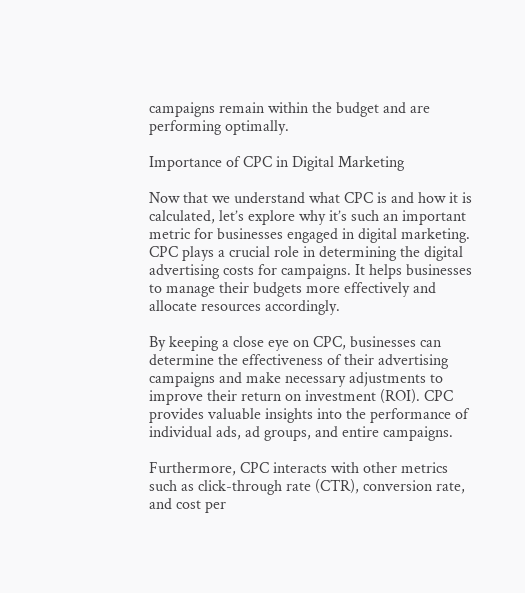campaigns remain within the budget and are performing optimally.

Importance of CPC in Digital Marketing

Now that we understand what CPC is and how it is calculated, let’s explore why it’s such an important metric for businesses engaged in digital marketing. CPC plays a crucial role in determining the digital advertising costs for campaigns. It helps businesses to manage their budgets more effectively and allocate resources accordingly.

By keeping a close eye on CPC, businesses can determine the effectiveness of their advertising campaigns and make necessary adjustments to improve their return on investment (ROI). CPC provides valuable insights into the performance of individual ads, ad groups, and entire campaigns.

Furthermore, CPC interacts with other metrics such as click-through rate (CTR), conversion rate, and cost per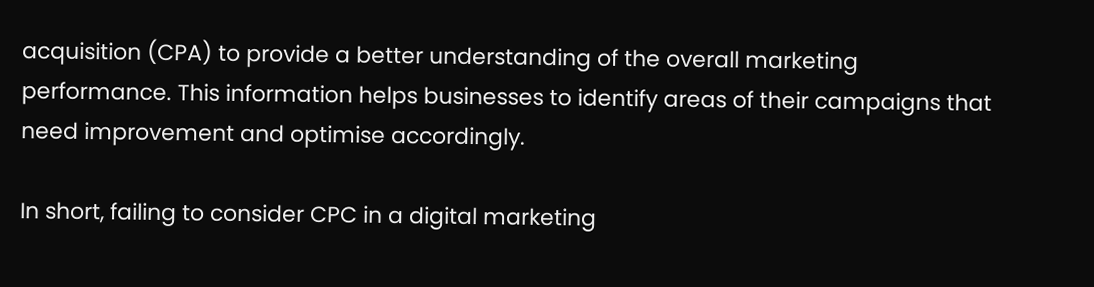acquisition (CPA) to provide a better understanding of the overall marketing performance. This information helps businesses to identify areas of their campaigns that need improvement and optimise accordingly.

In short, failing to consider CPC in a digital marketing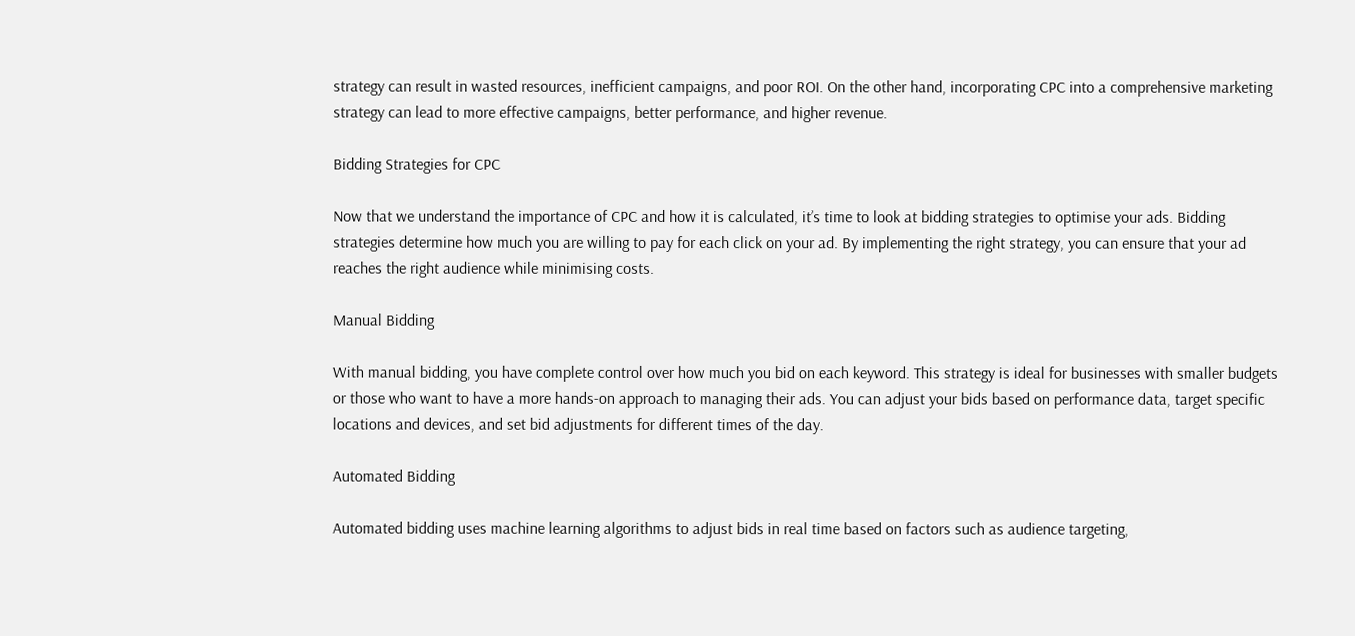strategy can result in wasted resources, inefficient campaigns, and poor ROI. On the other hand, incorporating CPC into a comprehensive marketing strategy can lead to more effective campaigns, better performance, and higher revenue.

Bidding Strategies for CPC

Now that we understand the importance of CPC and how it is calculated, it’s time to look at bidding strategies to optimise your ads. Bidding strategies determine how much you are willing to pay for each click on your ad. By implementing the right strategy, you can ensure that your ad reaches the right audience while minimising costs.

Manual Bidding

With manual bidding, you have complete control over how much you bid on each keyword. This strategy is ideal for businesses with smaller budgets or those who want to have a more hands-on approach to managing their ads. You can adjust your bids based on performance data, target specific locations and devices, and set bid adjustments for different times of the day.

Automated Bidding

Automated bidding uses machine learning algorithms to adjust bids in real time based on factors such as audience targeting,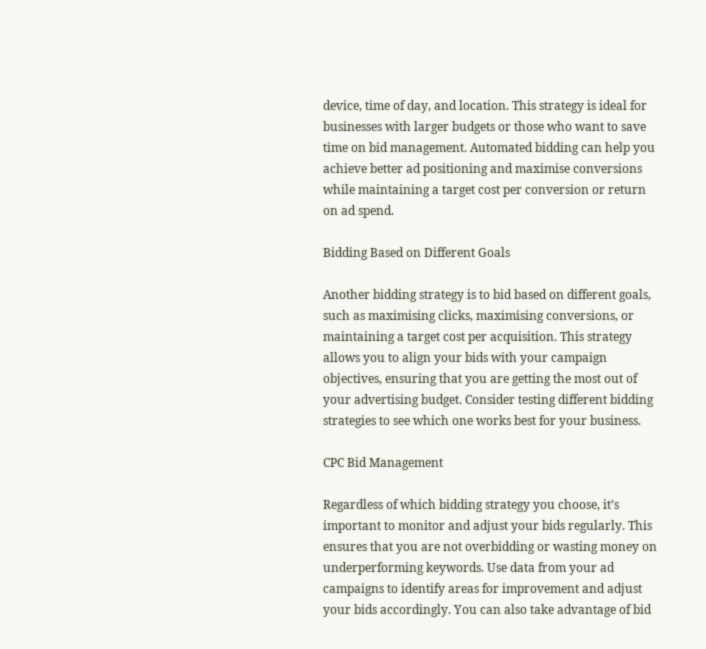device, time of day, and location. This strategy is ideal for businesses with larger budgets or those who want to save time on bid management. Automated bidding can help you achieve better ad positioning and maximise conversions while maintaining a target cost per conversion or return on ad spend.

Bidding Based on Different Goals

Another bidding strategy is to bid based on different goals, such as maximising clicks, maximising conversions, or maintaining a target cost per acquisition. This strategy allows you to align your bids with your campaign objectives, ensuring that you are getting the most out of your advertising budget. Consider testing different bidding strategies to see which one works best for your business.

CPC Bid Management

Regardless of which bidding strategy you choose, it’s important to monitor and adjust your bids regularly. This ensures that you are not overbidding or wasting money on underperforming keywords. Use data from your ad campaigns to identify areas for improvement and adjust your bids accordingly. You can also take advantage of bid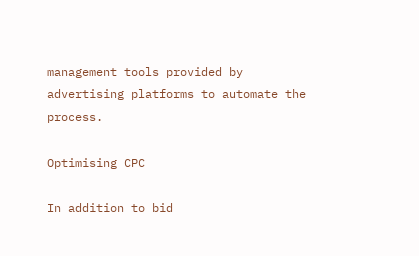management tools provided by advertising platforms to automate the process.

Optimising CPC

In addition to bid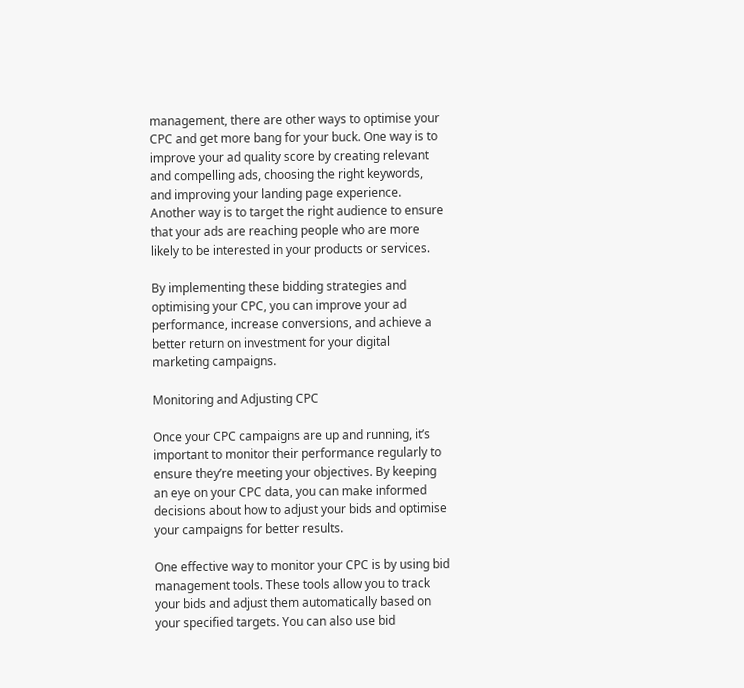management, there are other ways to optimise your CPC and get more bang for your buck. One way is to improve your ad quality score by creating relevant and compelling ads, choosing the right keywords, and improving your landing page experience. Another way is to target the right audience to ensure that your ads are reaching people who are more likely to be interested in your products or services.

By implementing these bidding strategies and optimising your CPC, you can improve your ad performance, increase conversions, and achieve a better return on investment for your digital marketing campaigns.

Monitoring and Adjusting CPC

Once your CPC campaigns are up and running, it’s important to monitor their performance regularly to ensure they’re meeting your objectives. By keeping an eye on your CPC data, you can make informed decisions about how to adjust your bids and optimise your campaigns for better results.

One effective way to monitor your CPC is by using bid management tools. These tools allow you to track your bids and adjust them automatically based on your specified targets. You can also use bid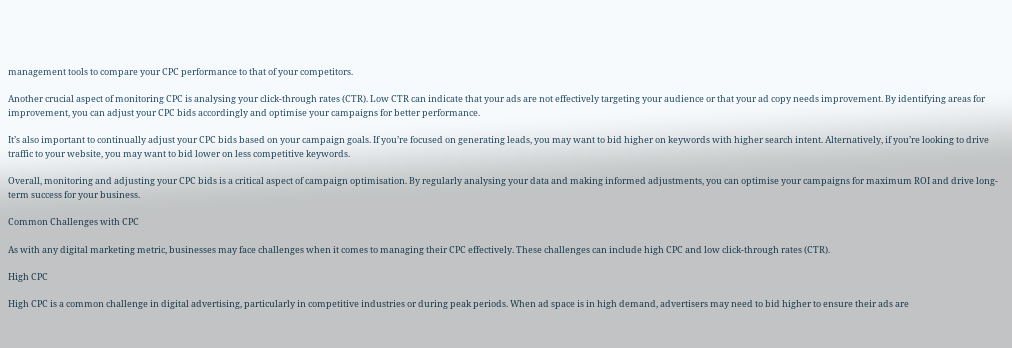management tools to compare your CPC performance to that of your competitors.

Another crucial aspect of monitoring CPC is analysing your click-through rates (CTR). Low CTR can indicate that your ads are not effectively targeting your audience or that your ad copy needs improvement. By identifying areas for improvement, you can adjust your CPC bids accordingly and optimise your campaigns for better performance.

It’s also important to continually adjust your CPC bids based on your campaign goals. If you’re focused on generating leads, you may want to bid higher on keywords with higher search intent. Alternatively, if you’re looking to drive traffic to your website, you may want to bid lower on less competitive keywords.

Overall, monitoring and adjusting your CPC bids is a critical aspect of campaign optimisation. By regularly analysing your data and making informed adjustments, you can optimise your campaigns for maximum ROI and drive long-term success for your business.

Common Challenges with CPC

As with any digital marketing metric, businesses may face challenges when it comes to managing their CPC effectively. These challenges can include high CPC and low click-through rates (CTR).

High CPC

High CPC is a common challenge in digital advertising, particularly in competitive industries or during peak periods. When ad space is in high demand, advertisers may need to bid higher to ensure their ads are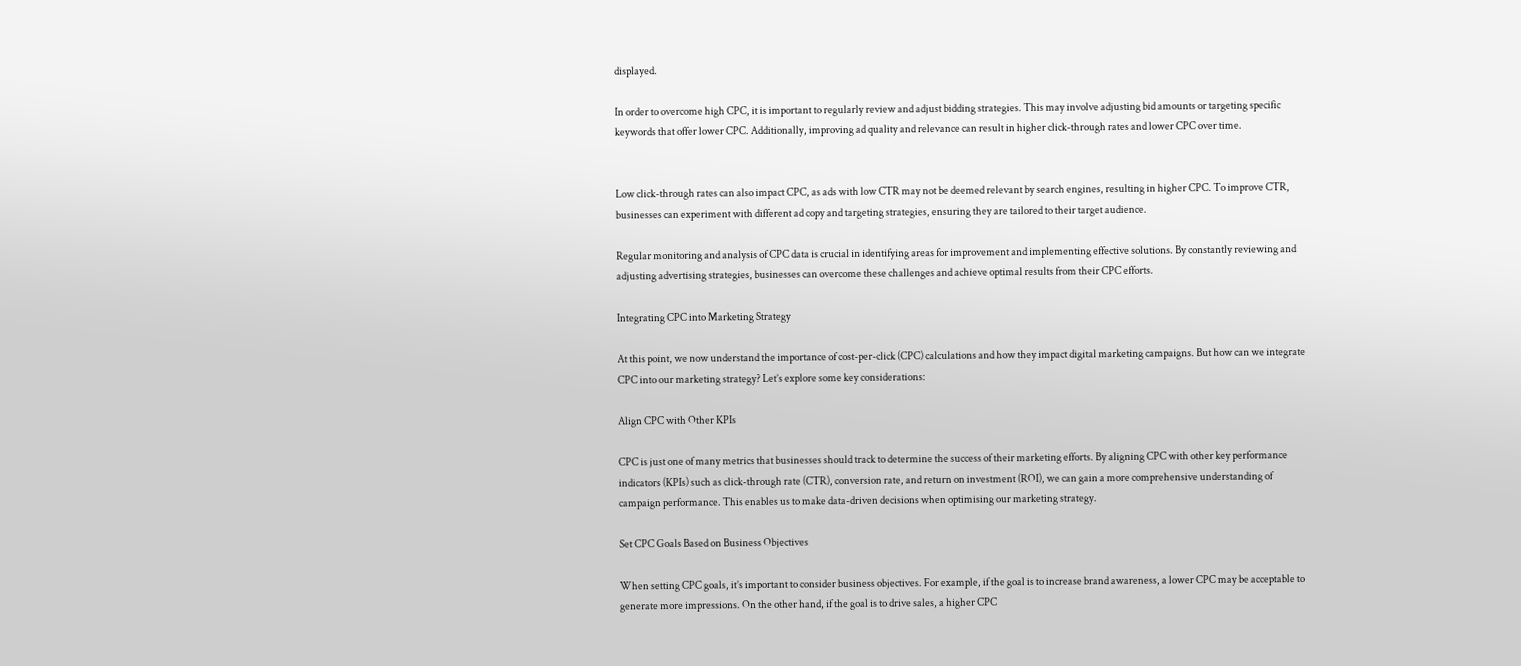displayed.

In order to overcome high CPC, it is important to regularly review and adjust bidding strategies. This may involve adjusting bid amounts or targeting specific keywords that offer lower CPC. Additionally, improving ad quality and relevance can result in higher click-through rates and lower CPC over time.


Low click-through rates can also impact CPC, as ads with low CTR may not be deemed relevant by search engines, resulting in higher CPC. To improve CTR, businesses can experiment with different ad copy and targeting strategies, ensuring they are tailored to their target audience.

Regular monitoring and analysis of CPC data is crucial in identifying areas for improvement and implementing effective solutions. By constantly reviewing and adjusting advertising strategies, businesses can overcome these challenges and achieve optimal results from their CPC efforts.

Integrating CPC into Marketing Strategy

At this point, we now understand the importance of cost-per-click (CPC) calculations and how they impact digital marketing campaigns. But how can we integrate CPC into our marketing strategy? Let’s explore some key considerations:

Align CPC with Other KPIs

CPC is just one of many metrics that businesses should track to determine the success of their marketing efforts. By aligning CPC with other key performance indicators (KPIs) such as click-through rate (CTR), conversion rate, and return on investment (ROI), we can gain a more comprehensive understanding of campaign performance. This enables us to make data-driven decisions when optimising our marketing strategy.

Set CPC Goals Based on Business Objectives

When setting CPC goals, it’s important to consider business objectives. For example, if the goal is to increase brand awareness, a lower CPC may be acceptable to generate more impressions. On the other hand, if the goal is to drive sales, a higher CPC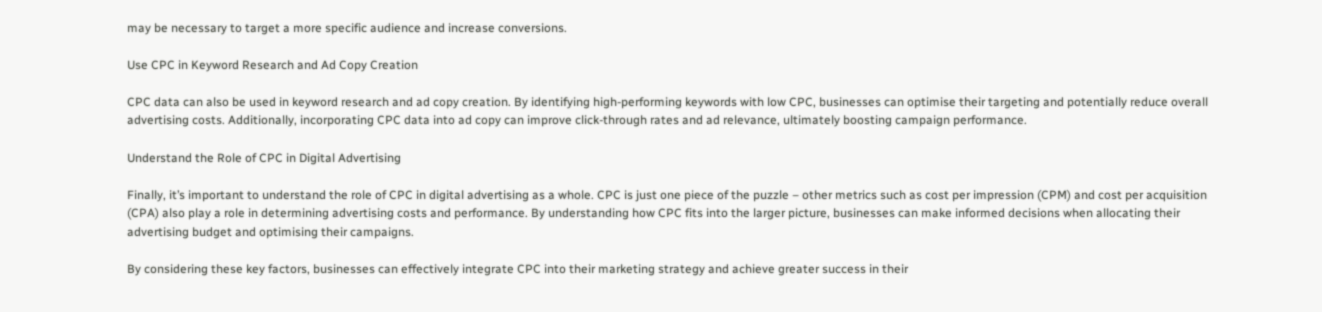may be necessary to target a more specific audience and increase conversions.

Use CPC in Keyword Research and Ad Copy Creation

CPC data can also be used in keyword research and ad copy creation. By identifying high-performing keywords with low CPC, businesses can optimise their targeting and potentially reduce overall advertising costs. Additionally, incorporating CPC data into ad copy can improve click-through rates and ad relevance, ultimately boosting campaign performance.

Understand the Role of CPC in Digital Advertising

Finally, it’s important to understand the role of CPC in digital advertising as a whole. CPC is just one piece of the puzzle – other metrics such as cost per impression (CPM) and cost per acquisition (CPA) also play a role in determining advertising costs and performance. By understanding how CPC fits into the larger picture, businesses can make informed decisions when allocating their advertising budget and optimising their campaigns.

By considering these key factors, businesses can effectively integrate CPC into their marketing strategy and achieve greater success in their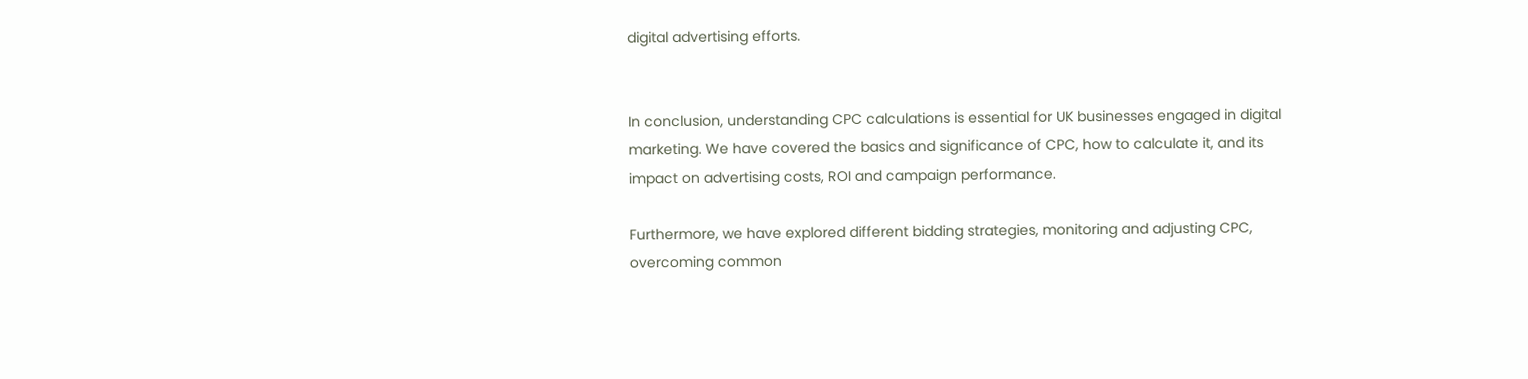digital advertising efforts.


In conclusion, understanding CPC calculations is essential for UK businesses engaged in digital marketing. We have covered the basics and significance of CPC, how to calculate it, and its impact on advertising costs, ROI and campaign performance.

Furthermore, we have explored different bidding strategies, monitoring and adjusting CPC, overcoming common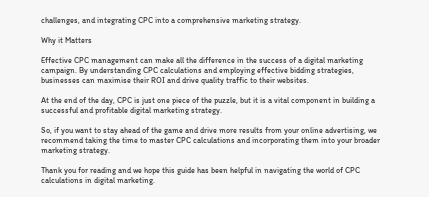challenges, and integrating CPC into a comprehensive marketing strategy.

Why it Matters

Effective CPC management can make all the difference in the success of a digital marketing campaign. By understanding CPC calculations and employing effective bidding strategies, businesses can maximise their ROI and drive quality traffic to their websites.

At the end of the day, CPC is just one piece of the puzzle, but it is a vital component in building a successful and profitable digital marketing strategy.

So, if you want to stay ahead of the game and drive more results from your online advertising, we recommend taking the time to master CPC calculations and incorporating them into your broader marketing strategy.

Thank you for reading and we hope this guide has been helpful in navigating the world of CPC calculations in digital marketing.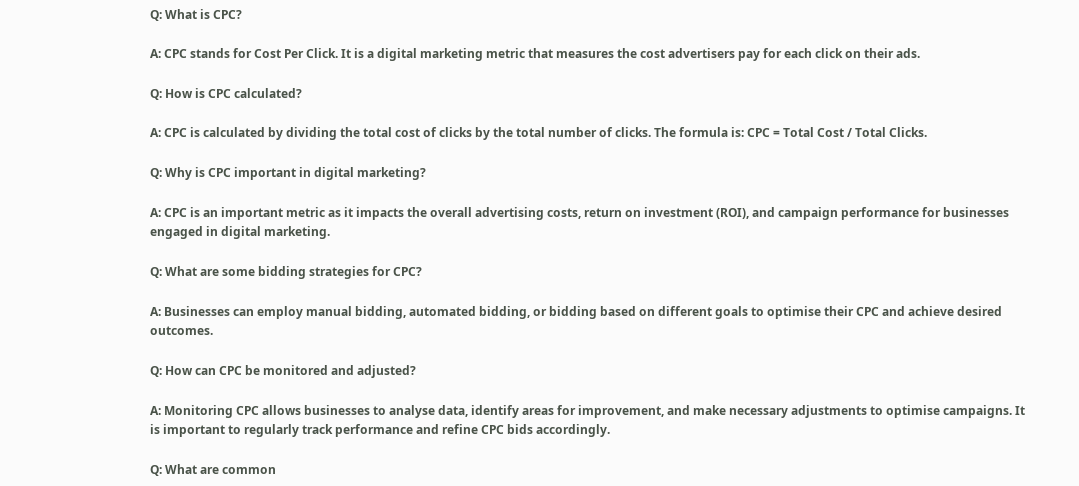Q: What is CPC?

A: CPC stands for Cost Per Click. It is a digital marketing metric that measures the cost advertisers pay for each click on their ads.

Q: How is CPC calculated?

A: CPC is calculated by dividing the total cost of clicks by the total number of clicks. The formula is: CPC = Total Cost / Total Clicks.

Q: Why is CPC important in digital marketing?

A: CPC is an important metric as it impacts the overall advertising costs, return on investment (ROI), and campaign performance for businesses engaged in digital marketing.

Q: What are some bidding strategies for CPC?

A: Businesses can employ manual bidding, automated bidding, or bidding based on different goals to optimise their CPC and achieve desired outcomes.

Q: How can CPC be monitored and adjusted?

A: Monitoring CPC allows businesses to analyse data, identify areas for improvement, and make necessary adjustments to optimise campaigns. It is important to regularly track performance and refine CPC bids accordingly.

Q: What are common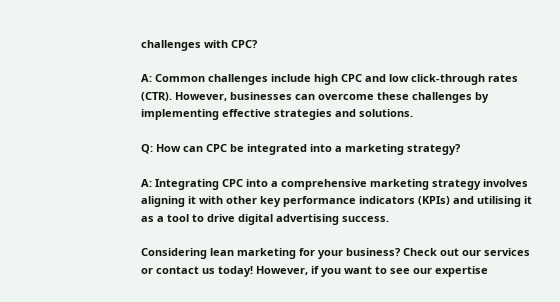challenges with CPC?

A: Common challenges include high CPC and low click-through rates (CTR). However, businesses can overcome these challenges by implementing effective strategies and solutions.

Q: How can CPC be integrated into a marketing strategy?

A: Integrating CPC into a comprehensive marketing strategy involves aligning it with other key performance indicators (KPIs) and utilising it as a tool to drive digital advertising success.

Considering lean marketing for your business? Check out our services or contact us today! However, if you want to see our expertise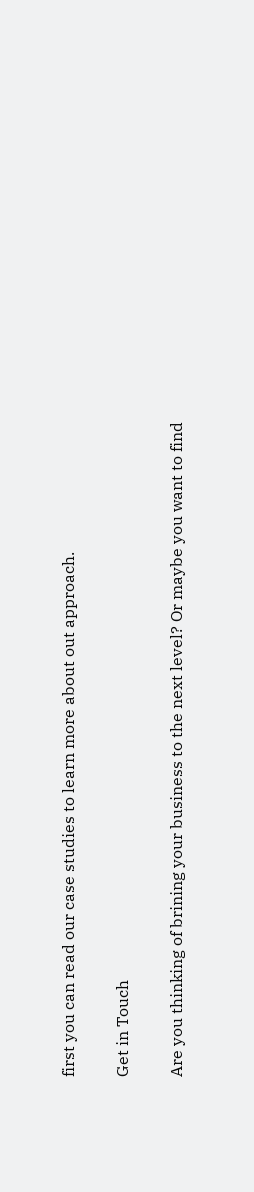first you can read our case studies to learn more about out approach.

Get in Touch

Are you thinking of brining your business to the next level? Or maybe you want to find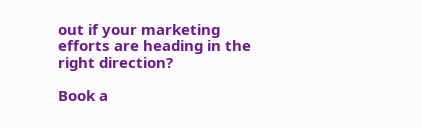out if your marketing efforts are heading in the right direction?

Book a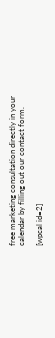free marketing consultation directly in your calendar by filling out our contact form.

[wpcal id=2]